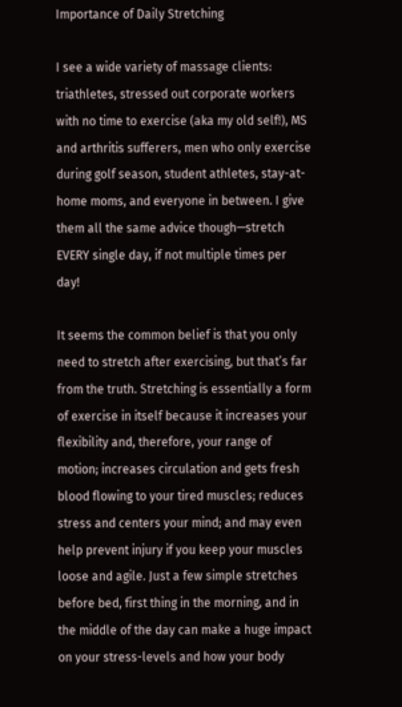Importance of Daily Stretching

I see a wide variety of massage clients: triathletes, stressed out corporate workers with no time to exercise (aka my old self!), MS and arthritis sufferers, men who only exercise during golf season, student athletes, stay-at-home moms, and everyone in between. I give them all the same advice though—stretch EVERY single day, if not multiple times per day!

It seems the common belief is that you only need to stretch after exercising, but that’s far from the truth. Stretching is essentially a form of exercise in itself because it increases your flexibility and, therefore, your range of motion; increases circulation and gets fresh blood flowing to your tired muscles; reduces stress and centers your mind; and may even help prevent injury if you keep your muscles loose and agile. Just a few simple stretches before bed, first thing in the morning, and in the middle of the day can make a huge impact on your stress-levels and how your body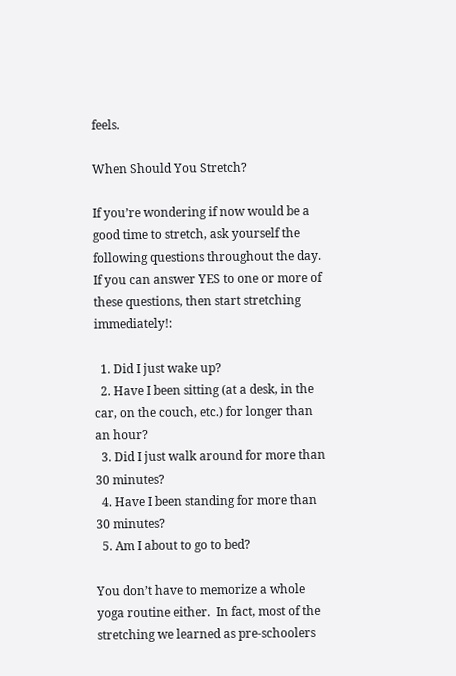feels.

When Should You Stretch?

If you’re wondering if now would be a good time to stretch, ask yourself the following questions throughout the day. If you can answer YES to one or more of these questions, then start stretching immediately!:

  1. Did I just wake up?
  2. Have I been sitting (at a desk, in the car, on the couch, etc.) for longer than an hour?
  3. Did I just walk around for more than 30 minutes?
  4. Have I been standing for more than 30 minutes?
  5. Am I about to go to bed?

You don’t have to memorize a whole yoga routine either.  In fact, most of the stretching we learned as pre-schoolers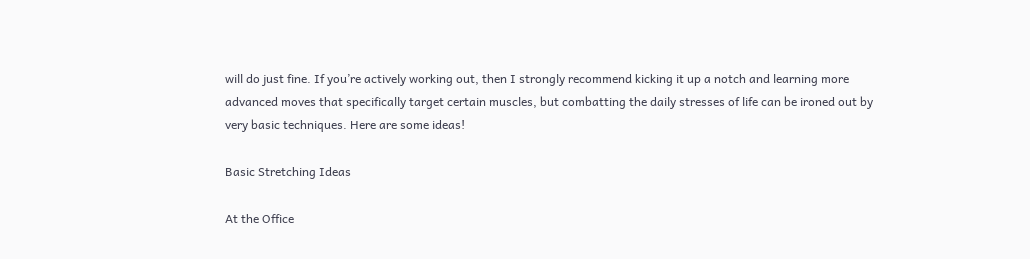will do just fine. If you’re actively working out, then I strongly recommend kicking it up a notch and learning more advanced moves that specifically target certain muscles, but combatting the daily stresses of life can be ironed out by very basic techniques. Here are some ideas!

Basic Stretching Ideas

At the Office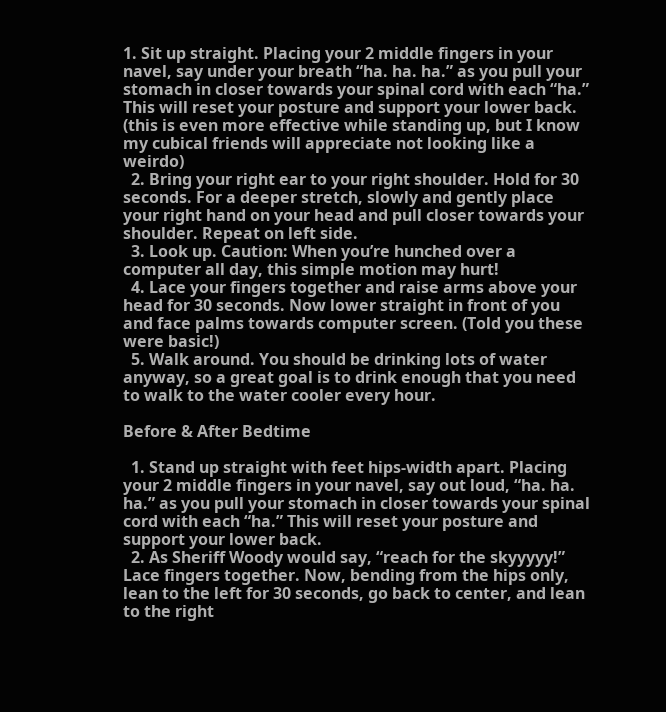1. Sit up straight. Placing your 2 middle fingers in your navel, say under your breath “ha. ha. ha.” as you pull your stomach in closer towards your spinal cord with each “ha.” This will reset your posture and support your lower back. (this is even more effective while standing up, but I know my cubical friends will appreciate not looking like a weirdo)
  2. Bring your right ear to your right shoulder. Hold for 30 seconds. For a deeper stretch, slowly and gently place your right hand on your head and pull closer towards your shoulder. Repeat on left side.
  3. Look up. Caution: When you’re hunched over a computer all day, this simple motion may hurt!
  4. Lace your fingers together and raise arms above your head for 30 seconds. Now lower straight in front of you and face palms towards computer screen. (Told you these were basic!)
  5. Walk around. You should be drinking lots of water anyway, so a great goal is to drink enough that you need to walk to the water cooler every hour.

Before & After Bedtime

  1. Stand up straight with feet hips-width apart. Placing your 2 middle fingers in your navel, say out loud, “ha. ha. ha.” as you pull your stomach in closer towards your spinal cord with each “ha.” This will reset your posture and support your lower back.
  2. As Sheriff Woody would say, “reach for the skyyyyy!” Lace fingers together. Now, bending from the hips only, lean to the left for 30 seconds, go back to center, and lean to the right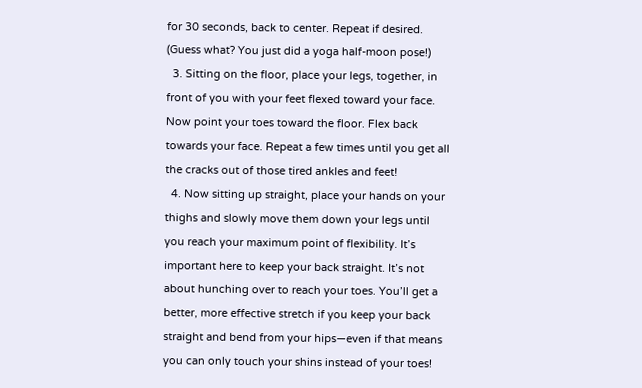for 30 seconds, back to center. Repeat if desired. (Guess what? You just did a yoga half-moon pose!)
  3. Sitting on the floor, place your legs, together, in front of you with your feet flexed toward your face. Now point your toes toward the floor. Flex back towards your face. Repeat a few times until you get all the cracks out of those tired ankles and feet!
  4. Now sitting up straight, place your hands on your thighs and slowly move them down your legs until you reach your maximum point of flexibility. It’s important here to keep your back straight. It’s not about hunching over to reach your toes. You’ll get a better, more effective stretch if you keep your back straight and bend from your hips—even if that means you can only touch your shins instead of your toes!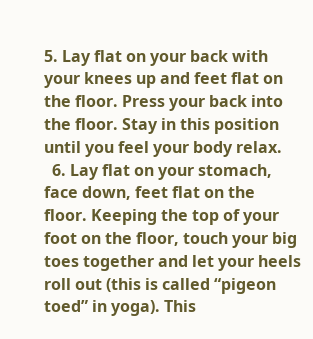5. Lay flat on your back with your knees up and feet flat on the floor. Press your back into the floor. Stay in this position until you feel your body relax.
  6. Lay flat on your stomach, face down, feet flat on the floor. Keeping the top of your foot on the floor, touch your big toes together and let your heels roll out (this is called “pigeon toed” in yoga). This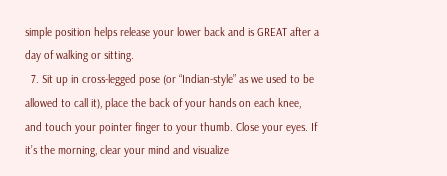simple position helps release your lower back and is GREAT after a day of walking or sitting.
  7. Sit up in cross-legged pose (or “Indian-style” as we used to be allowed to call it), place the back of your hands on each knee, and touch your pointer finger to your thumb. Close your eyes. If it’s the morning, clear your mind and visualize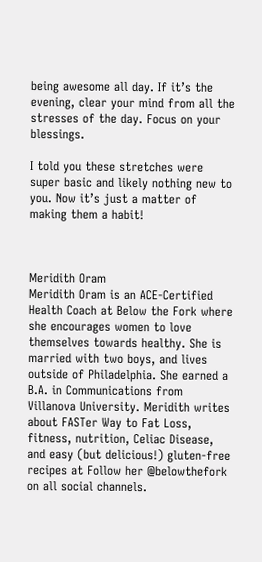being awesome all day. If it’s the evening, clear your mind from all the stresses of the day. Focus on your blessings.

I told you these stretches were super basic and likely nothing new to you. Now it’s just a matter of making them a habit!



Meridith Oram
Meridith Oram is an ACE-Certified Health Coach at Below the Fork where she encourages women to love themselves towards healthy. She is married with two boys, and lives outside of Philadelphia. She earned a B.A. in Communications from Villanova University. Meridith writes about FASTer Way to Fat Loss, fitness, nutrition, Celiac Disease, and easy (but delicious!) gluten-free recipes at Follow her @belowthefork on all social channels.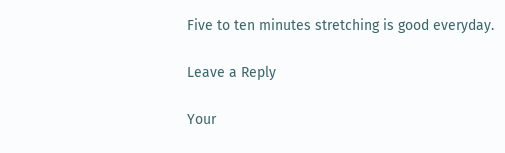Five to ten minutes stretching is good everyday.

Leave a Reply

Your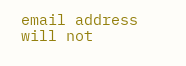email address will not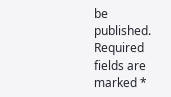be published. Required fields are marked *